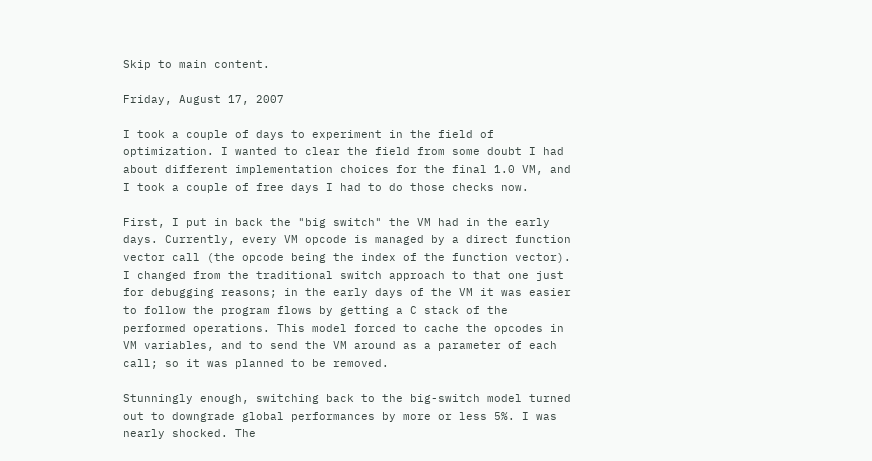Skip to main content.

Friday, August 17, 2007

I took a couple of days to experiment in the field of optimization. I wanted to clear the field from some doubt I had about different implementation choices for the final 1.0 VM, and I took a couple of free days I had to do those checks now.

First, I put in back the "big switch" the VM had in the early days. Currently, every VM opcode is managed by a direct function vector call (the opcode being the index of the function vector). I changed from the traditional switch approach to that one just for debugging reasons; in the early days of the VM it was easier to follow the program flows by getting a C stack of the performed operations. This model forced to cache the opcodes in VM variables, and to send the VM around as a parameter of each call; so it was planned to be removed.

Stunningly enough, switching back to the big-switch model turned out to downgrade global performances by more or less 5%. I was nearly shocked. The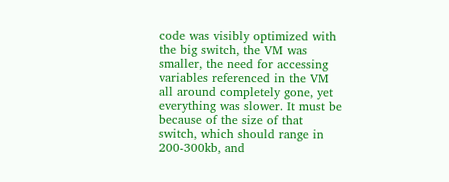code was visibly optimized with the big switch, the VM was smaller, the need for accessing variables referenced in the VM all around completely gone, yet everything was slower. It must be because of the size of that switch, which should range in 200-300kb, and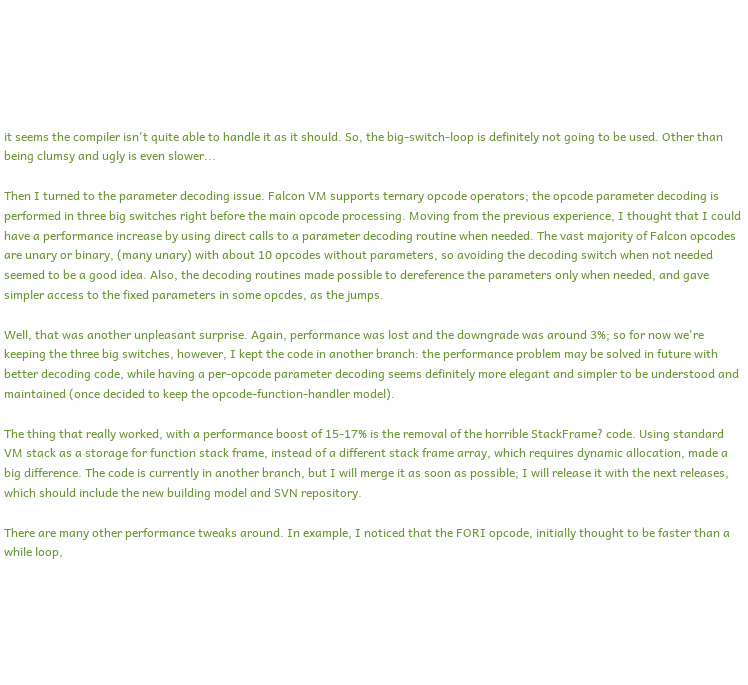it seems the compiler isn't quite able to handle it as it should. So, the big-switch-loop is definitely not going to be used. Other than being clumsy and ugly is even slower...

Then I turned to the parameter decoding issue. Falcon VM supports ternary opcode operators; the opcode parameter decoding is performed in three big switches right before the main opcode processing. Moving from the previous experience, I thought that I could have a performance increase by using direct calls to a parameter decoding routine when needed. The vast majority of Falcon opcodes are unary or binary, (many unary) with about 10 opcodes without parameters, so avoiding the decoding switch when not needed seemed to be a good idea. Also, the decoding routines made possible to dereference the parameters only when needed, and gave simpler access to the fixed parameters in some opcdes, as the jumps.

Well, that was another unpleasant surprise. Again, performance was lost and the downgrade was around 3%; so for now we're keeping the three big switches, however, I kept the code in another branch: the performance problem may be solved in future with better decoding code, while having a per-opcode parameter decoding seems definitely more elegant and simpler to be understood and maintained (once decided to keep the opcode-function-handler model).

The thing that really worked, with a performance boost of 15-17% is the removal of the horrible StackFrame? code. Using standard VM stack as a storage for function stack frame, instead of a different stack frame array, which requires dynamic allocation, made a big difference. The code is currently in another branch, but I will merge it as soon as possible; I will release it with the next releases, which should include the new building model and SVN repository.

There are many other performance tweaks around. In example, I noticed that the FORI opcode, initially thought to be faster than a while loop,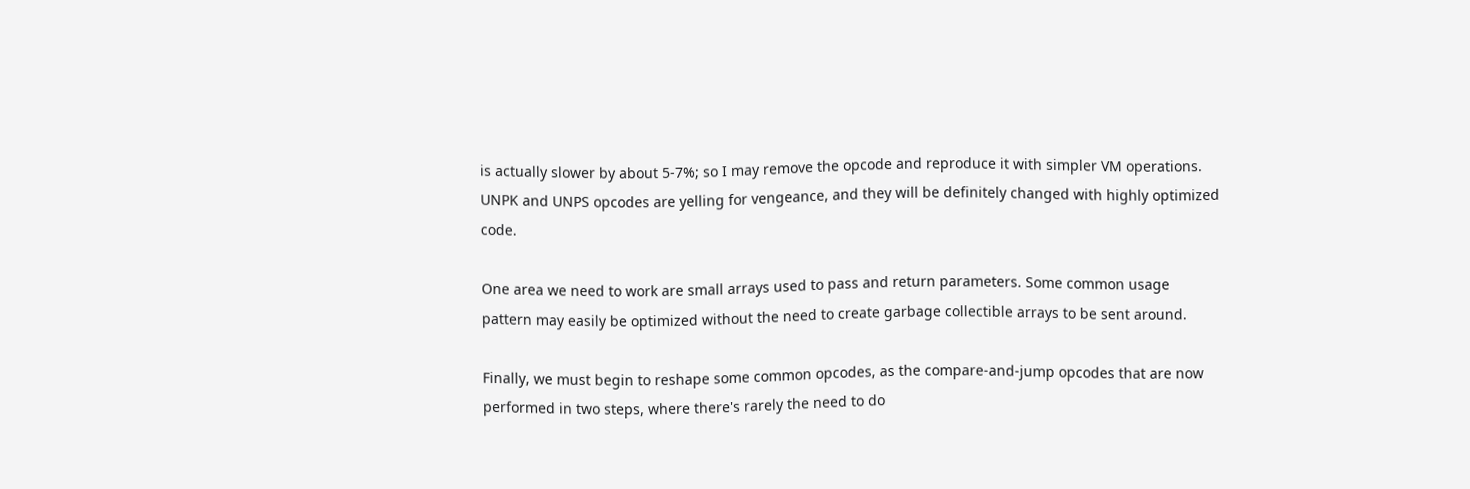is actually slower by about 5-7%; so I may remove the opcode and reproduce it with simpler VM operations. UNPK and UNPS opcodes are yelling for vengeance, and they will be definitely changed with highly optimized code.

One area we need to work are small arrays used to pass and return parameters. Some common usage pattern may easily be optimized without the need to create garbage collectible arrays to be sent around.

Finally, we must begin to reshape some common opcodes, as the compare-and-jump opcodes that are now performed in two steps, where there's rarely the need to do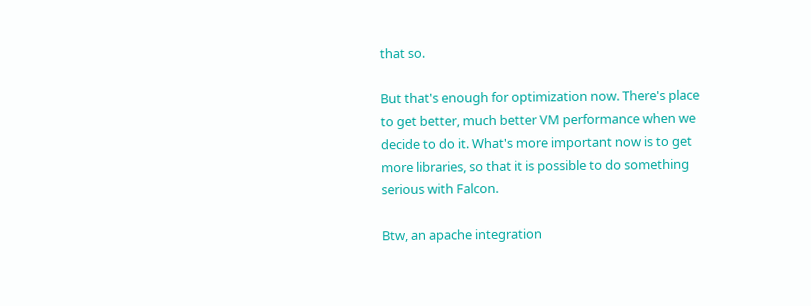that so.

But that's enough for optimization now. There's place to get better, much better VM performance when we decide to do it. What's more important now is to get more libraries, so that it is possible to do something serious with Falcon.

Btw, an apache integration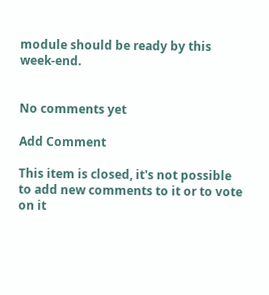module should be ready by this week-end.


No comments yet

Add Comment

This item is closed, it's not possible to add new comments to it or to vote on it